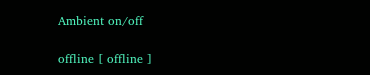Ambient on/off

offline [ offline ]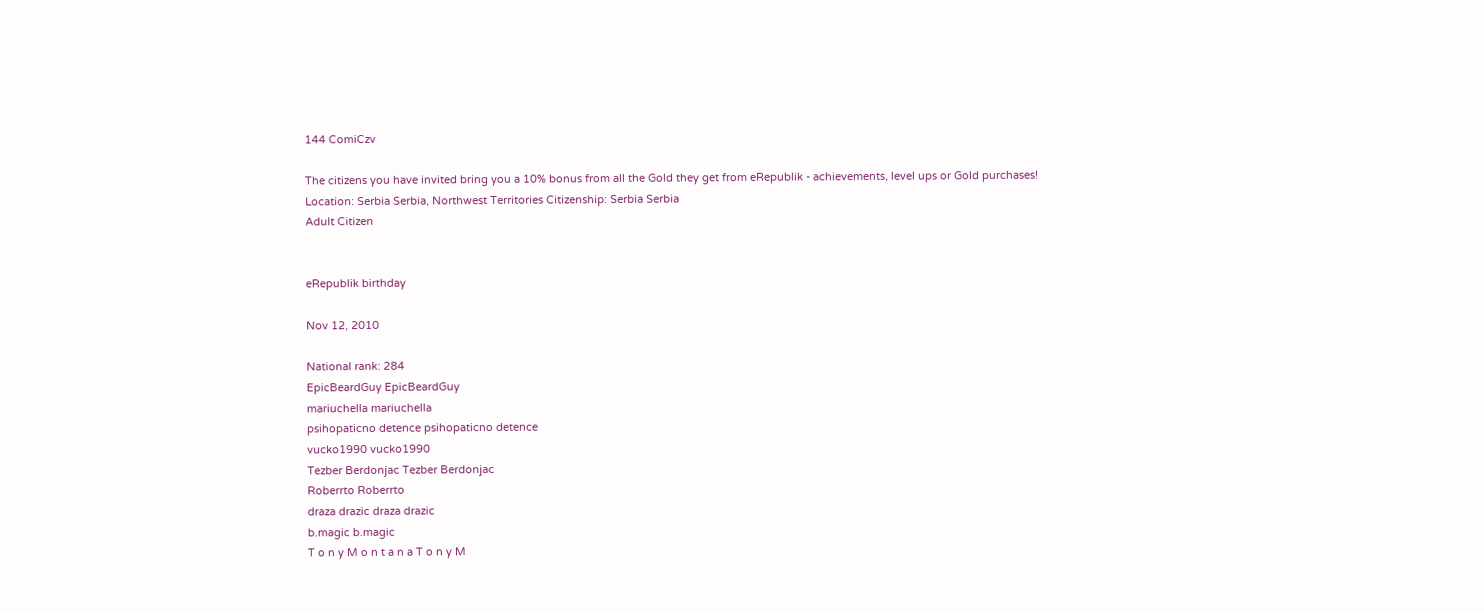144 ComiCzv

The citizens you have invited bring you a 10% bonus from all the Gold they get from eRepublik - achievements, level ups or Gold purchases!
Location: Serbia Serbia, Northwest Territories Citizenship: Serbia Serbia
Adult Citizen


eRepublik birthday

Nov 12, 2010

National rank: 284
EpicBeardGuy EpicBeardGuy
mariuchella mariuchella
psihopaticno detence psihopaticno detence
vucko1990 vucko1990
Tezber Berdonjac Tezber Berdonjac
Roberrto Roberrto
draza drazic draza drazic
b.magic b.magic
T o n y M o n t a n a T o n y M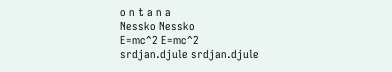o n t a n a
Nessko Nessko
E=mc^2 E=mc^2
srdjan.djule srdjan.djule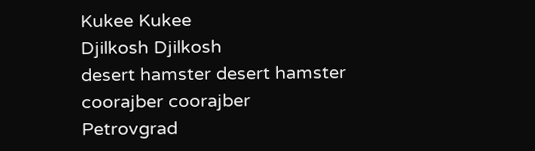Kukee Kukee
Djilkosh Djilkosh
desert hamster desert hamster
coorajber coorajber
Petrovgrad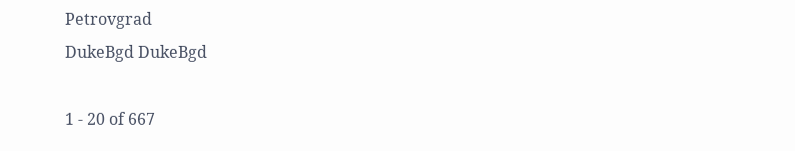Petrovgrad
DukeBgd DukeBgd

1 - 20 of 667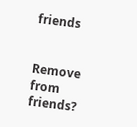friends


Remove from friends?